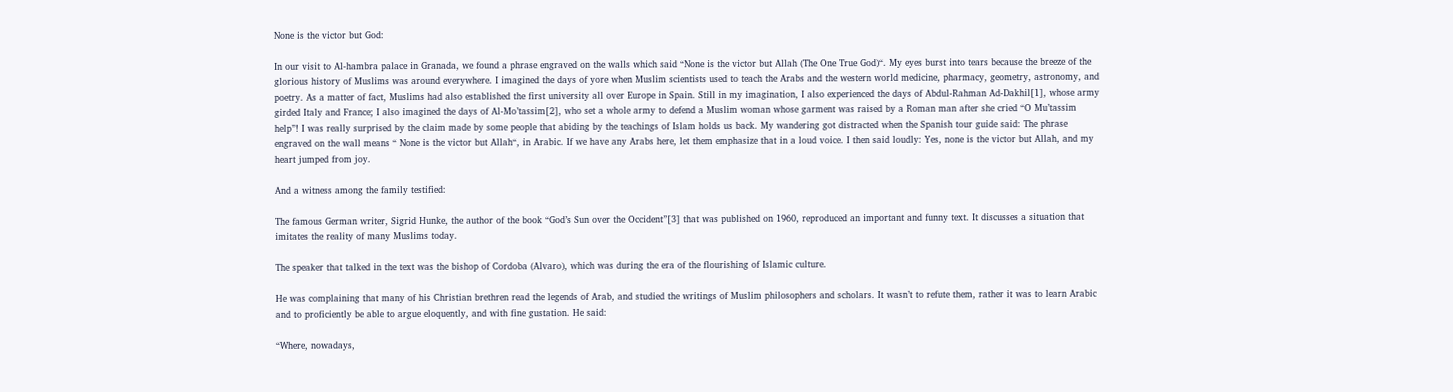None is the victor but God:

In our visit to Al-hambra palace in Granada, we found a phrase engraved on the walls which said “None is the victor but Allah (The One True God)“. My eyes burst into tears because the breeze of the glorious history of Muslims was around everywhere. I imagined the days of yore when Muslim scientists used to teach the Arabs and the western world medicine, pharmacy, geometry, astronomy, and poetry. As a matter of fact, Muslims had also established the first university all over Europe in Spain. Still in my imagination, I also experienced the days of Abdul-Rahman Ad-Dakhil[1], whose army girded Italy and France; I also imagined the days of Al-Mo’tassim[2], who set a whole army to defend a Muslim woman whose garment was raised by a Roman man after she cried “O Mu’tassim help”! I was really surprised by the claim made by some people that abiding by the teachings of Islam holds us back. My wandering got distracted when the Spanish tour guide said: The phrase engraved on the wall means “ None is the victor but Allah“, in Arabic. If we have any Arabs here, let them emphasize that in a loud voice. I then said loudly: Yes, none is the victor but Allah, and my heart jumped from joy.

And a witness among the family testified:

The famous German writer, Sigrid Hunke, the author of the book “God’s Sun over the Occident”[3] that was published on 1960, reproduced an important and funny text. It discusses a situation that imitates the reality of many Muslims today.

The speaker that talked in the text was the bishop of Cordoba (Alvaro), which was during the era of the flourishing of Islamic culture.

He was complaining that many of his Christian brethren read the legends of Arab, and studied the writings of Muslim philosophers and scholars. It wasn’t to refute them, rather it was to learn Arabic and to proficiently be able to argue eloquently, and with fine gustation. He said:

“Where, nowadays,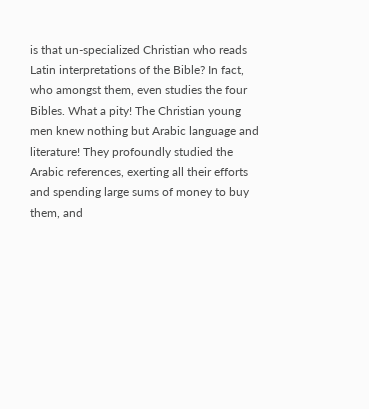is that un-specialized Christian who reads Latin interpretations of the Bible? In fact, who amongst them, even studies the four Bibles. What a pity! The Christian young men knew nothing but Arabic language and literature! They profoundly studied the Arabic references, exerting all their efforts and spending large sums of money to buy them, and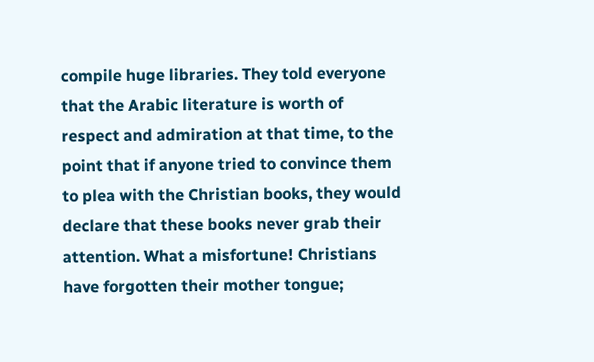compile huge libraries. They told everyone that the Arabic literature is worth of respect and admiration at that time, to the point that if anyone tried to convince them to plea with the Christian books, they would declare that these books never grab their attention. What a misfortune! Christians have forgotten their mother tongue;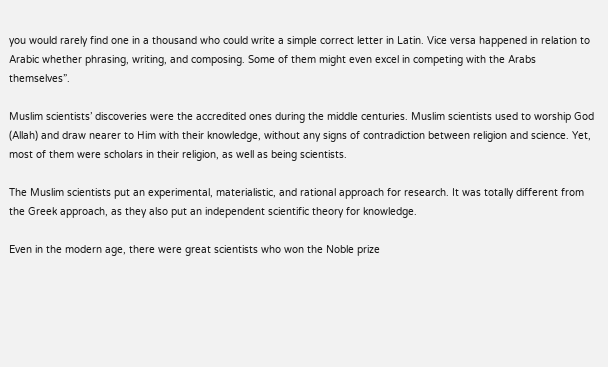you would rarely find one in a thousand who could write a simple correct letter in Latin. Vice versa happened in relation to Arabic whether phrasing, writing, and composing. Some of them might even excel in competing with the Arabs themselves”.

Muslim scientists’ discoveries were the accredited ones during the middle centuries. Muslim scientists used to worship God (Allah) and draw nearer to Him with their knowledge, without any signs of contradiction between religion and science. Yet, most of them were scholars in their religion, as well as being scientists.

The Muslim scientists put an experimental, materialistic, and rational approach for research. It was totally different from the Greek approach, as they also put an independent scientific theory for knowledge.

Even in the modern age, there were great scientists who won the Noble prize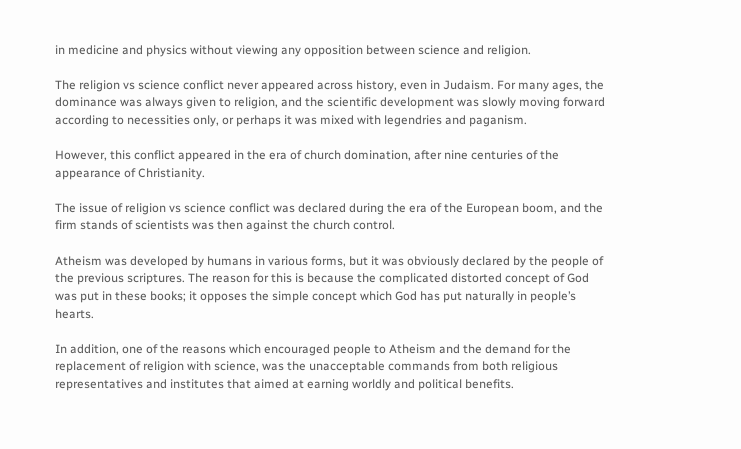in medicine and physics without viewing any opposition between science and religion.

The religion vs science conflict never appeared across history, even in Judaism. For many ages, the dominance was always given to religion, and the scientific development was slowly moving forward according to necessities only, or perhaps it was mixed with legendries and paganism.

However, this conflict appeared in the era of church domination, after nine centuries of the appearance of Christianity.

The issue of religion vs science conflict was declared during the era of the European boom, and the firm stands of scientists was then against the church control.

Atheism was developed by humans in various forms, but it was obviously declared by the people of the previous scriptures. The reason for this is because the complicated distorted concept of God was put in these books; it opposes the simple concept which God has put naturally in people’s hearts.

In addition, one of the reasons which encouraged people to Atheism and the demand for the replacement of religion with science, was the unacceptable commands from both religious representatives and institutes that aimed at earning worldly and political benefits.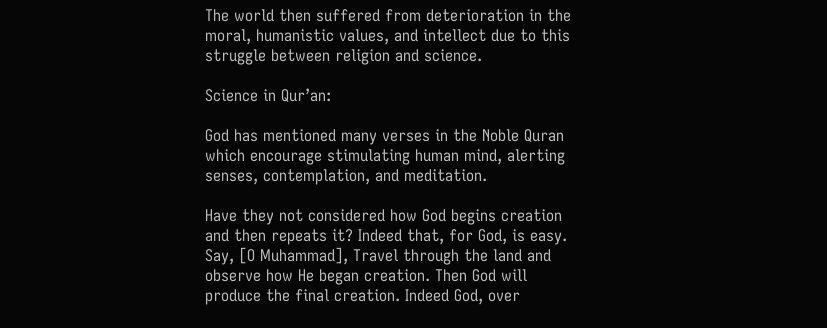The world then suffered from deterioration in the moral, humanistic values, and intellect due to this struggle between religion and science.

Science in Qur’an:

God has mentioned many verses in the Noble Quran which encourage stimulating human mind, alerting senses, contemplation, and meditation.

Have they not considered how God begins creation and then repeats it? Indeed that, for God, is easy. Say, [O Muhammad], Travel through the land and observe how He began creation. Then God will produce the final creation. Indeed God, over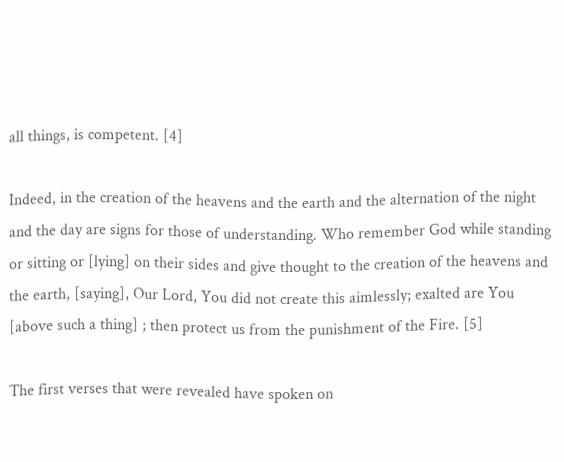all things, is competent. [4]

Indeed, in the creation of the heavens and the earth and the alternation of the night and the day are signs for those of understanding. Who remember God while standing or sitting or [lying] on their sides and give thought to the creation of the heavens and the earth, [saying], Our Lord, You did not create this aimlessly; exalted are You [above such a thing] ; then protect us from the punishment of the Fire. [5]

The first verses that were revealed have spoken on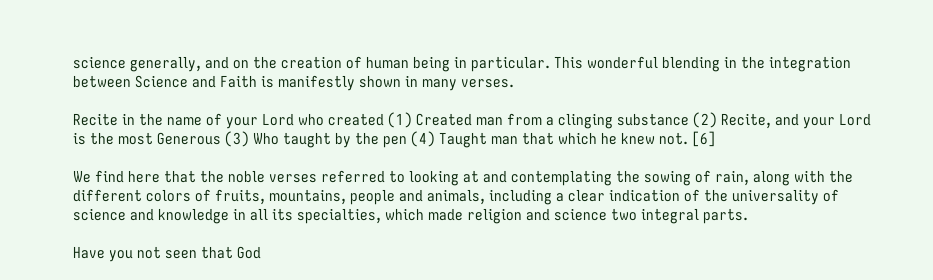science generally, and on the creation of human being in particular. This wonderful blending in the integration between Science and Faith is manifestly shown in many verses.

Recite in the name of your Lord who created (1) Created man from a clinging substance (2) Recite, and your Lord is the most Generous (3) Who taught by the pen (4) Taught man that which he knew not. [6]

We find here that the noble verses referred to looking at and contemplating the sowing of rain, along with the different colors of fruits, mountains, people and animals, including a clear indication of the universality of science and knowledge in all its specialties, which made religion and science two integral parts.

Have you not seen that God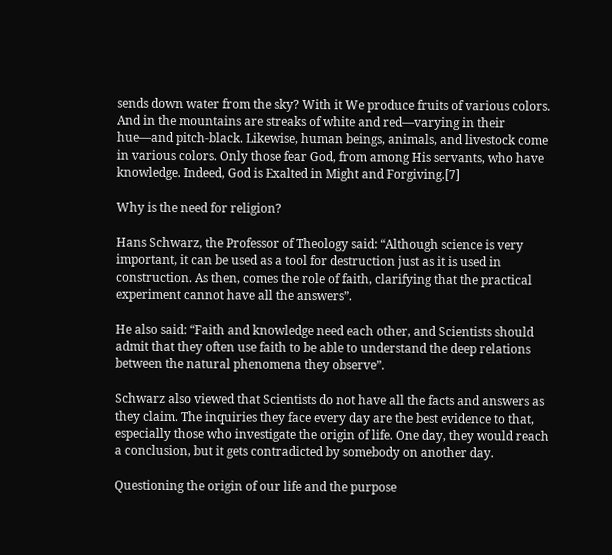sends down water from the sky? With it We produce fruits of various colors. And in the mountains are streaks of white and red—varying in their hue—and pitch-black. Likewise, human beings, animals, and livestock come in various colors. Only those fear God, from among His servants, who have knowledge. Indeed, God is Exalted in Might and Forgiving.[7]

Why is the need for religion?

Hans Schwarz, the Professor of Theology said: “Although science is very important, it can be used as a tool for destruction just as it is used in construction. As then, comes the role of faith, clarifying that the practical experiment cannot have all the answers”.

He also said: “Faith and knowledge need each other, and Scientists should admit that they often use faith to be able to understand the deep relations between the natural phenomena they observe”.

Schwarz also viewed that Scientists do not have all the facts and answers as they claim. The inquiries they face every day are the best evidence to that, especially those who investigate the origin of life. One day, they would reach a conclusion, but it gets contradicted by somebody on another day.

Questioning the origin of our life and the purpose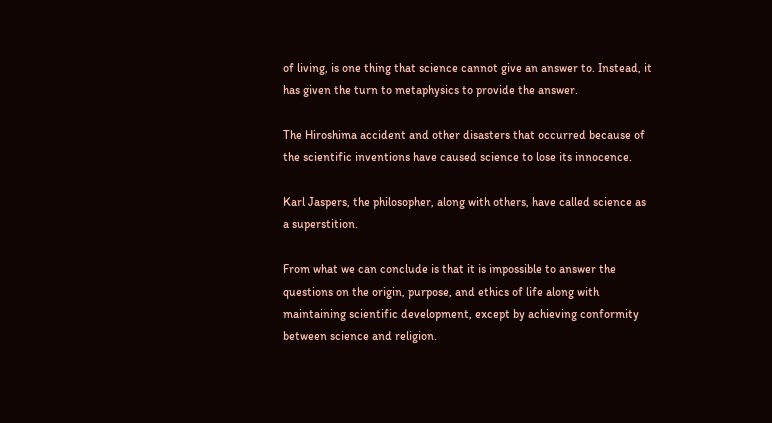of living, is one thing that science cannot give an answer to. Instead, it has given the turn to metaphysics to provide the answer.

The Hiroshima accident and other disasters that occurred because of the scientific inventions have caused science to lose its innocence.

Karl Jaspers, the philosopher, along with others, have called science as a superstition.

From what we can conclude is that it is impossible to answer the questions on the origin, purpose, and ethics of life along with maintaining scientific development, except by achieving conformity between science and religion.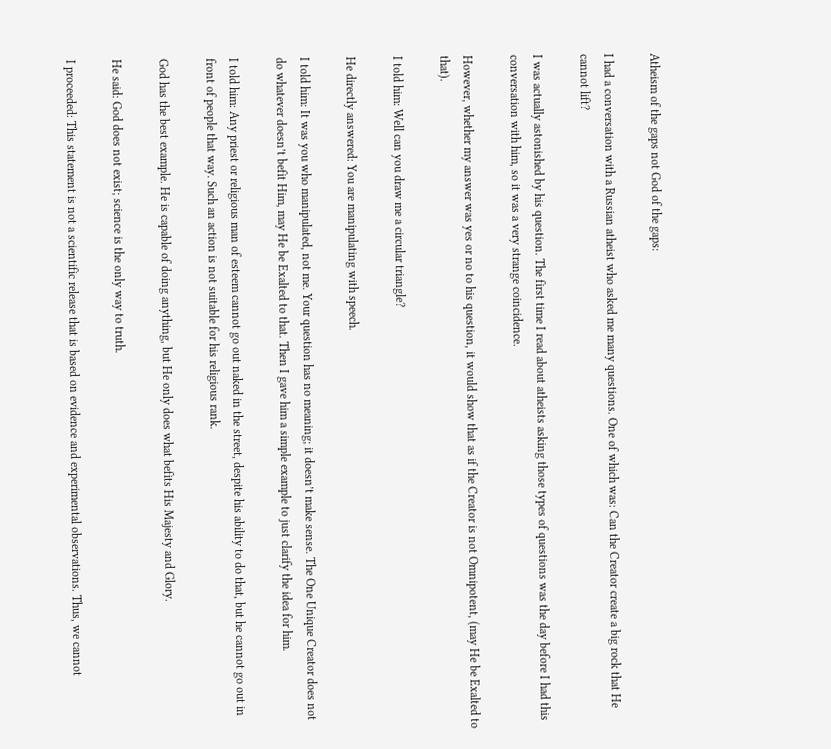Atheism of the gaps not God of the gaps:

I had a conversation with a Russian atheist who asked me many questions. One of which was: Can the Creator create a big rock that He cannot lift?

I was actually astonished by his question. The first time I read about atheists asking those types of questions was the day before I had this conversation with him, so it was a very strange coincidence.

However, whether my answer was yes or no to his question, it would show that as if the Creator is not Omnipotent, (may He be Exalted to that).

I told him: Well can you draw me a circular triangle?

He directly answered: You are manipulating with speech.

I told him: It was you who manipulated, not me. Your question has no meaning; it doesn’t make sense. The One Unique Creator does not do whatever doesn’t befit Him, may He be Exalted to that. Then I gave him a simple example to just clarify the idea for him.

I told him: Any priest or religious man of esteem cannot go out naked in the street, despite his ability to do that, but he cannot go out in front of people that way. Such an action is not suitable for his religious rank.

God has the best example. He is capable of doing anything, but He only does what befits His Majesty and Glory.

He said: God does not exist; science is the only way to truth.

I proceeded: This statement is not a scientific release that is based on evidence and experimental observations. Thus, we cannot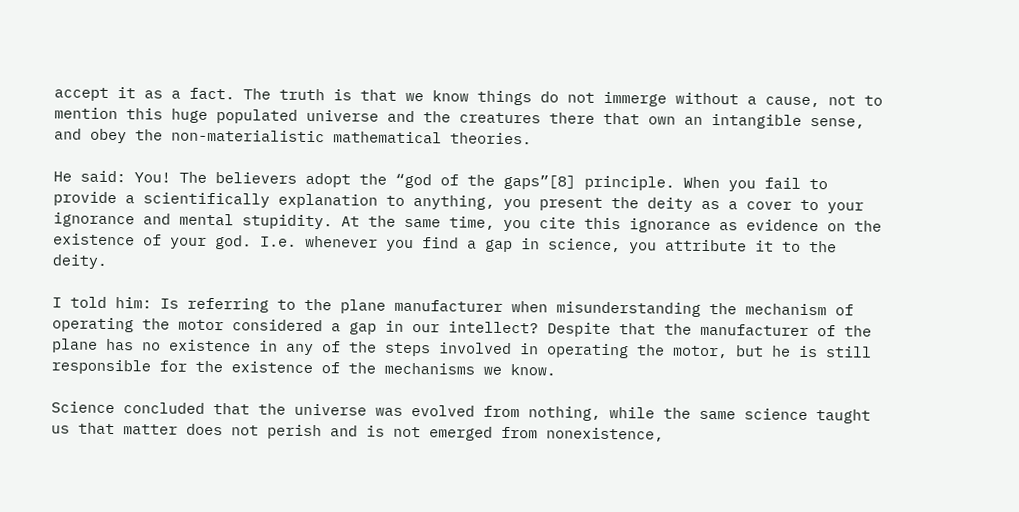accept it as a fact. The truth is that we know things do not immerge without a cause, not to mention this huge populated universe and the creatures there that own an intangible sense, and obey the non-materialistic mathematical theories.

He said: You! The believers adopt the “god of the gaps”[8] principle. When you fail to provide a scientifically explanation to anything, you present the deity as a cover to your ignorance and mental stupidity. At the same time, you cite this ignorance as evidence on the existence of your god. I.e. whenever you find a gap in science, you attribute it to the deity.

I told him: Is referring to the plane manufacturer when misunderstanding the mechanism of operating the motor considered a gap in our intellect? Despite that the manufacturer of the plane has no existence in any of the steps involved in operating the motor, but he is still responsible for the existence of the mechanisms we know.

Science concluded that the universe was evolved from nothing, while the same science taught us that matter does not perish and is not emerged from nonexistence,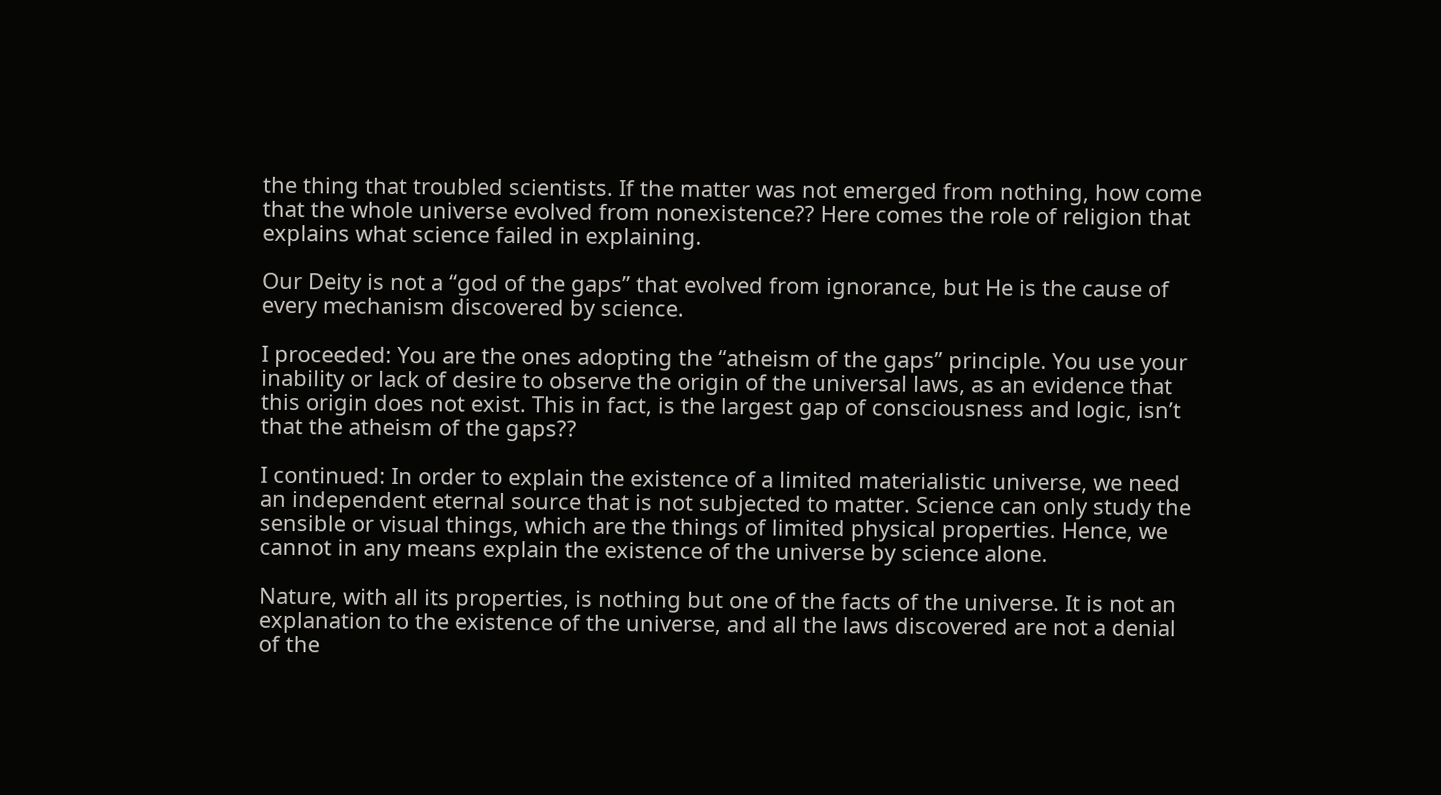the thing that troubled scientists. If the matter was not emerged from nothing, how come that the whole universe evolved from nonexistence?? Here comes the role of religion that explains what science failed in explaining.

Our Deity is not a “god of the gaps” that evolved from ignorance, but He is the cause of every mechanism discovered by science.

I proceeded: You are the ones adopting the “atheism of the gaps” principle. You use your inability or lack of desire to observe the origin of the universal laws, as an evidence that this origin does not exist. This in fact, is the largest gap of consciousness and logic, isn’t that the atheism of the gaps??

I continued: In order to explain the existence of a limited materialistic universe, we need an independent eternal source that is not subjected to matter. Science can only study the sensible or visual things, which are the things of limited physical properties. Hence, we cannot in any means explain the existence of the universe by science alone.

Nature, with all its properties, is nothing but one of the facts of the universe. It is not an explanation to the existence of the universe, and all the laws discovered are not a denial of the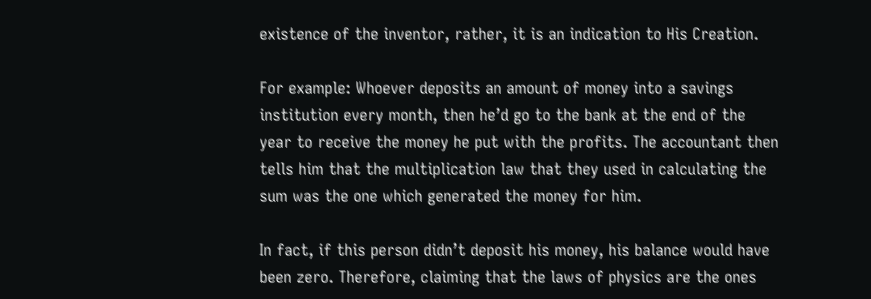existence of the inventor, rather, it is an indication to His Creation.

For example: Whoever deposits an amount of money into a savings institution every month, then he’d go to the bank at the end of the year to receive the money he put with the profits. The accountant then tells him that the multiplication law that they used in calculating the sum was the one which generated the money for him.

In fact, if this person didn’t deposit his money, his balance would have been zero. Therefore, claiming that the laws of physics are the ones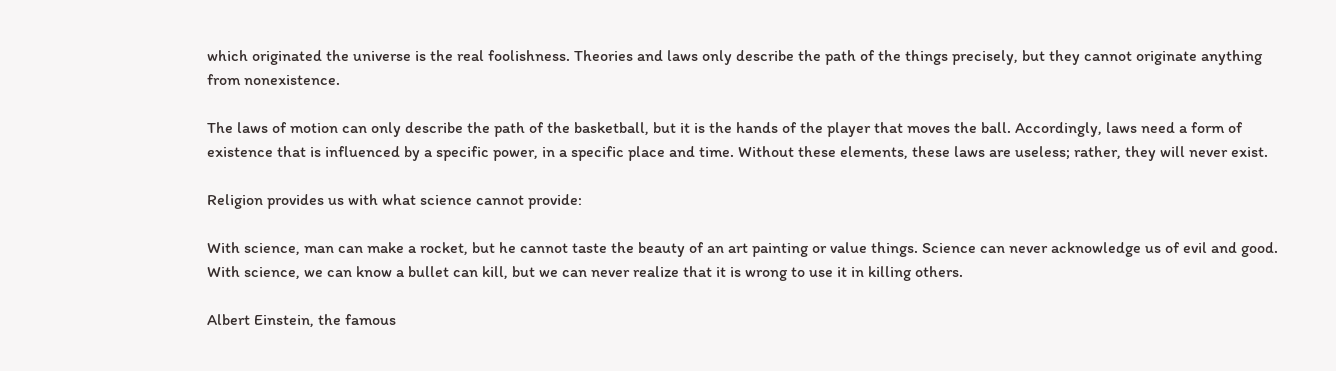which originated the universe is the real foolishness. Theories and laws only describe the path of the things precisely, but they cannot originate anything from nonexistence.

The laws of motion can only describe the path of the basketball, but it is the hands of the player that moves the ball. Accordingly, laws need a form of existence that is influenced by a specific power, in a specific place and time. Without these elements, these laws are useless; rather, they will never exist.

Religion provides us with what science cannot provide:

With science, man can make a rocket, but he cannot taste the beauty of an art painting or value things. Science can never acknowledge us of evil and good. With science, we can know a bullet can kill, but we can never realize that it is wrong to use it in killing others.

Albert Einstein, the famous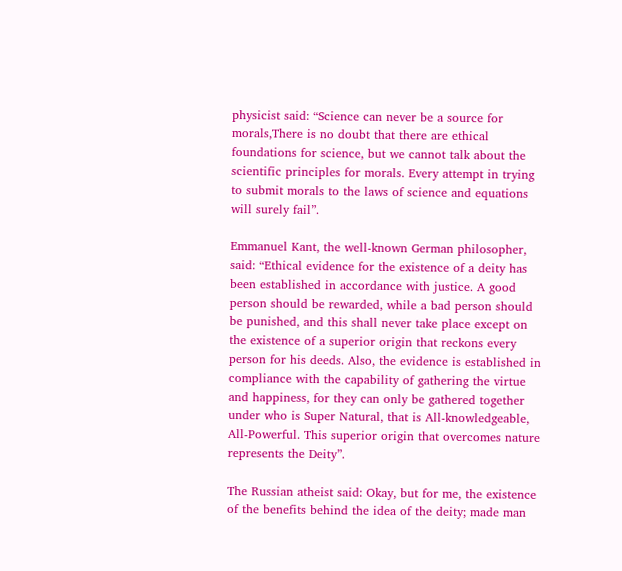physicist said: “Science can never be a source for morals,There is no doubt that there are ethical foundations for science, but we cannot talk about the scientific principles for morals. Every attempt in trying to submit morals to the laws of science and equations will surely fail”.

Emmanuel Kant, the well-known German philosopher, said: “Ethical evidence for the existence of a deity has been established in accordance with justice. A good person should be rewarded, while a bad person should be punished, and this shall never take place except on the existence of a superior origin that reckons every person for his deeds. Also, the evidence is established in compliance with the capability of gathering the virtue and happiness, for they can only be gathered together under who is Super Natural, that is All-knowledgeable, All-Powerful. This superior origin that overcomes nature represents the Deity”.

The Russian atheist said: Okay, but for me, the existence of the benefits behind the idea of the deity; made man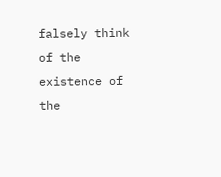falsely think of the existence of the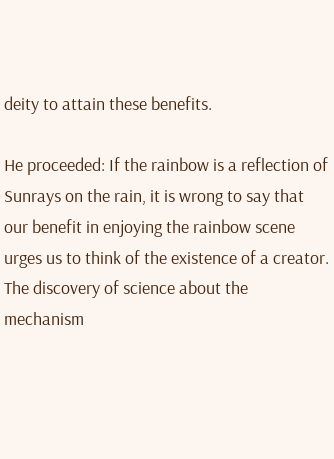deity to attain these benefits.

He proceeded: If the rainbow is a reflection of Sunrays on the rain, it is wrong to say that our benefit in enjoying the rainbow scene urges us to think of the existence of a creator. The discovery of science about the mechanism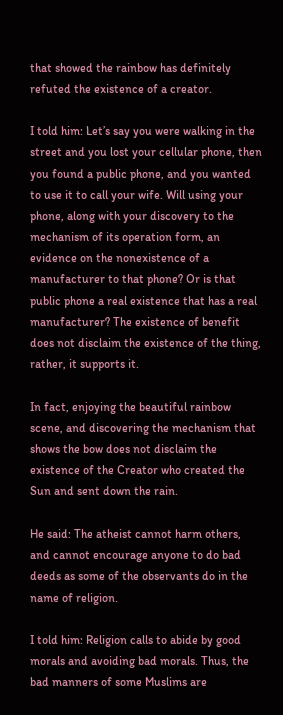that showed the rainbow has definitely refuted the existence of a creator.

I told him: Let’s say you were walking in the street and you lost your cellular phone, then you found a public phone, and you wanted to use it to call your wife. Will using your phone, along with your discovery to the mechanism of its operation form, an evidence on the nonexistence of a manufacturer to that phone? Or is that public phone a real existence that has a real manufacturer? The existence of benefit does not disclaim the existence of the thing, rather, it supports it.

In fact, enjoying the beautiful rainbow scene, and discovering the mechanism that shows the bow does not disclaim the existence of the Creator who created the Sun and sent down the rain.

He said: The atheist cannot harm others, and cannot encourage anyone to do bad deeds as some of the observants do in the name of religion.

I told him: Religion calls to abide by good morals and avoiding bad morals. Thus, the bad manners of some Muslims are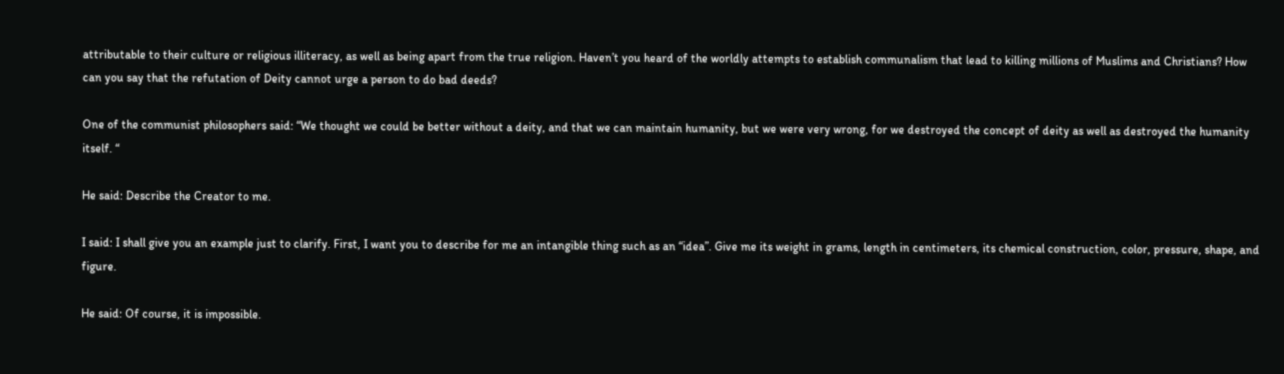attributable to their culture or religious illiteracy, as well as being apart from the true religion. Haven’t you heard of the worldly attempts to establish communalism that lead to killing millions of Muslims and Christians? How can you say that the refutation of Deity cannot urge a person to do bad deeds?

One of the communist philosophers said: “We thought we could be better without a deity, and that we can maintain humanity, but we were very wrong, for we destroyed the concept of deity as well as destroyed the humanity itself. “

He said: Describe the Creator to me.

I said: I shall give you an example just to clarify. First, I want you to describe for me an intangible thing such as an “idea”. Give me its weight in grams, length in centimeters, its chemical construction, color, pressure, shape, and figure.

He said: Of course, it is impossible.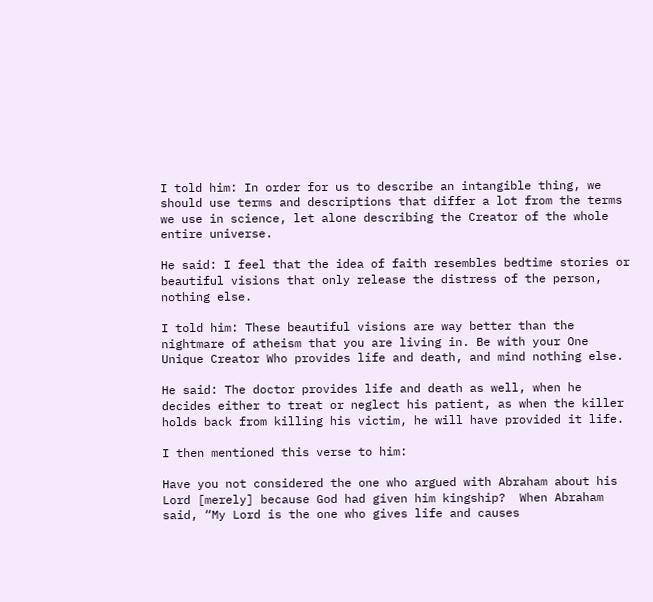I told him: In order for us to describe an intangible thing, we should use terms and descriptions that differ a lot from the terms we use in science, let alone describing the Creator of the whole entire universe.

He said: I feel that the idea of faith resembles bedtime stories or beautiful visions that only release the distress of the person, nothing else.

I told him: These beautiful visions are way better than the nightmare of atheism that you are living in. Be with your One Unique Creator Who provides life and death, and mind nothing else.

He said: The doctor provides life and death as well, when he decides either to treat or neglect his patient, as when the killer holds back from killing his victim, he will have provided it life.

I then mentioned this verse to him:

Have you not considered the one who argued with Abraham about his Lord [merely] because God had given him kingship?  When Abraham said, “My Lord is the one who gives life and causes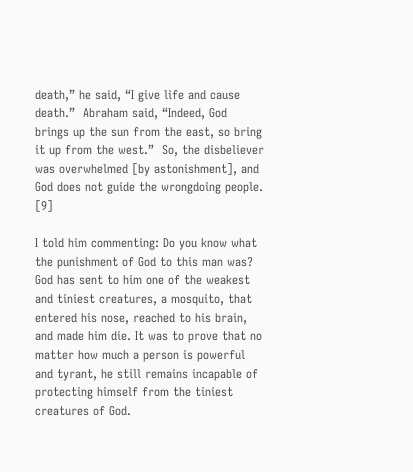death,” he said, “I give life and cause death.”  Abraham said, “Indeed, God brings up the sun from the east, so bring it up from the west.”  So, the disbeliever was overwhelmed [by astonishment], and God does not guide the wrongdoing people. [9]

I told him commenting: Do you know what the punishment of God to this man was? God has sent to him one of the weakest and tiniest creatures, a mosquito, that entered his nose, reached to his brain, and made him die. It was to prove that no matter how much a person is powerful and tyrant, he still remains incapable of protecting himself from the tiniest creatures of God.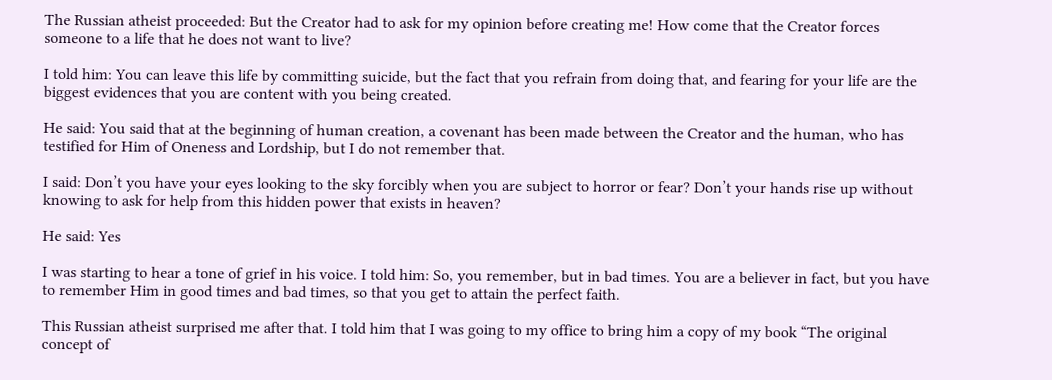The Russian atheist proceeded: But the Creator had to ask for my opinion before creating me! How come that the Creator forces someone to a life that he does not want to live?

I told him: You can leave this life by committing suicide, but the fact that you refrain from doing that, and fearing for your life are the biggest evidences that you are content with you being created.

He said: You said that at the beginning of human creation, a covenant has been made between the Creator and the human, who has testified for Him of Oneness and Lordship, but I do not remember that.

I said: Don’t you have your eyes looking to the sky forcibly when you are subject to horror or fear? Don’t your hands rise up without knowing to ask for help from this hidden power that exists in heaven?

He said: Yes

I was starting to hear a tone of grief in his voice. I told him: So, you remember, but in bad times. You are a believer in fact, but you have to remember Him in good times and bad times, so that you get to attain the perfect faith.

This Russian atheist surprised me after that. I told him that I was going to my office to bring him a copy of my book “The original concept of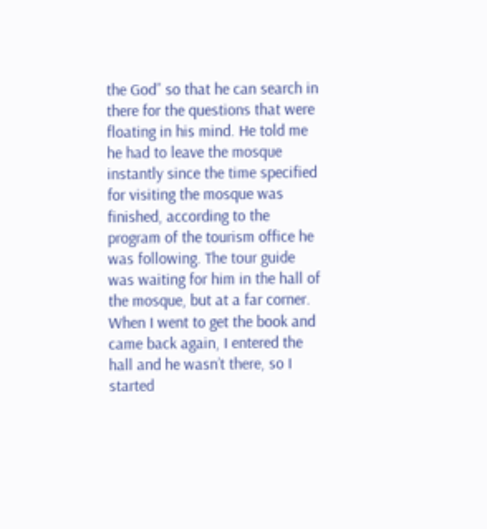the God” so that he can search in there for the questions that were floating in his mind. He told me he had to leave the mosque instantly since the time specified for visiting the mosque was finished, according to the program of the tourism office he was following. The tour guide was waiting for him in the hall of the mosque, but at a far corner. When I went to get the book and came back again, I entered the hall and he wasn’t there, so I started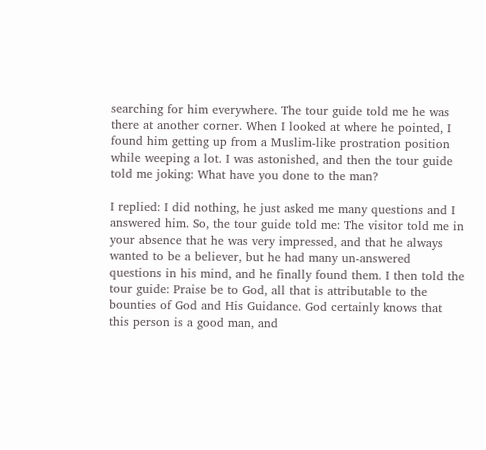searching for him everywhere. The tour guide told me he was there at another corner. When I looked at where he pointed, I found him getting up from a Muslim-like prostration position while weeping a lot. I was astonished, and then the tour guide told me joking: What have you done to the man?

I replied: I did nothing, he just asked me many questions and I answered him. So, the tour guide told me: The visitor told me in your absence that he was very impressed, and that he always wanted to be a believer, but he had many un-answered questions in his mind, and he finally found them. I then told the tour guide: Praise be to God, all that is attributable to the bounties of God and His Guidance. God certainly knows that this person is a good man, and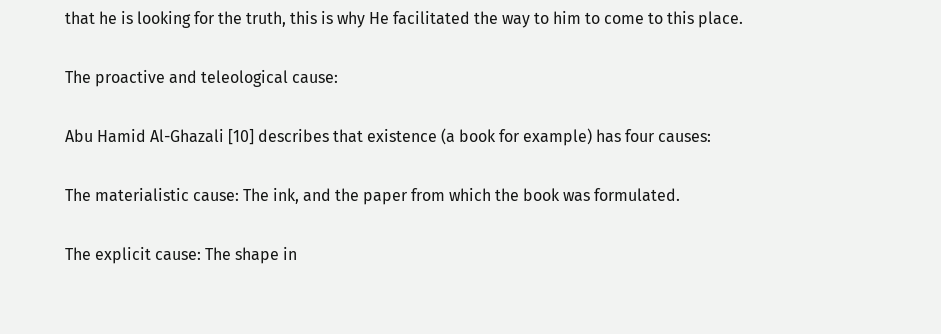that he is looking for the truth, this is why He facilitated the way to him to come to this place.

The proactive and teleological cause:

Abu Hamid Al-Ghazali [10] describes that existence (a book for example) has four causes:

The materialistic cause: The ink, and the paper from which the book was formulated.

The explicit cause: The shape in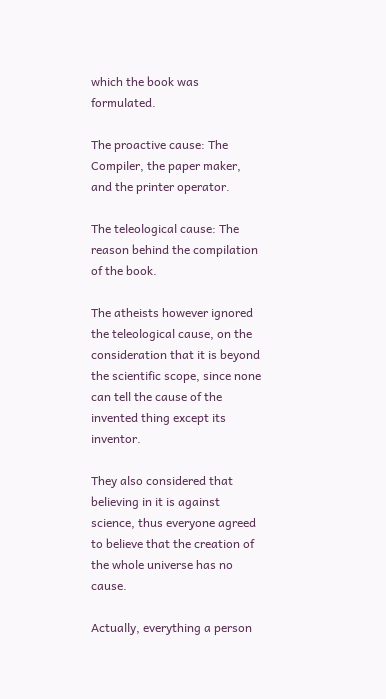which the book was formulated.

The proactive cause: The Compiler, the paper maker, and the printer operator.

The teleological cause: The reason behind the compilation of the book.

The atheists however ignored the teleological cause, on the consideration that it is beyond the scientific scope, since none can tell the cause of the invented thing except its inventor.

They also considered that believing in it is against science, thus everyone agreed to believe that the creation of the whole universe has no cause.

Actually, everything a person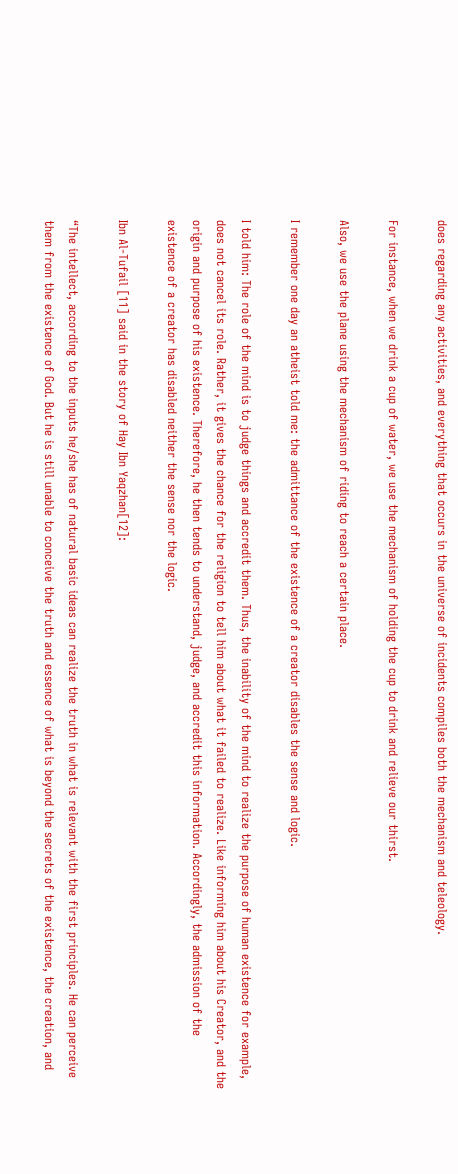does regarding any activities, and everything that occurs in the universe of incidents compiles both the mechanism and teleology.

For instance, when we drink a cup of water, we use the mechanism of holding the cup to drink and relieve our thirst.

Also, we use the plane using the mechanism of riding to reach a certain place.

I remember one day an atheist told me: the admittance of the existence of a creator disables the sense and logic.

I told him: The role of the mind is to judge things and accredit them. Thus, the inability of the mind to realize the purpose of human existence for example, does not cancel its role. Rather, it gives the chance for the religion to tell him about what it failed to realize. Like informing him about his Creator, and the origin and purpose of his existence. Therefore, he then tends to understand, judge, and accredit this information. Accordingly, the admission of the existence of a creator has disabled neither the sense nor the logic.

Ibn Al-Tufail [11] said in the story of Hay Ibn Yaqzhan[12]:

“The intellect, according to the inputs he/she has of natural basic ideas can realize the truth in what is relevant with the first principles. He can perceive them from the existence of God. But he is still unable to conceive the truth and essence of what is beyond the secrets of the existence, the creation, and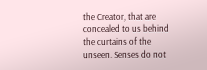the Creator, that are concealed to us behind the curtains of the unseen. Senses do not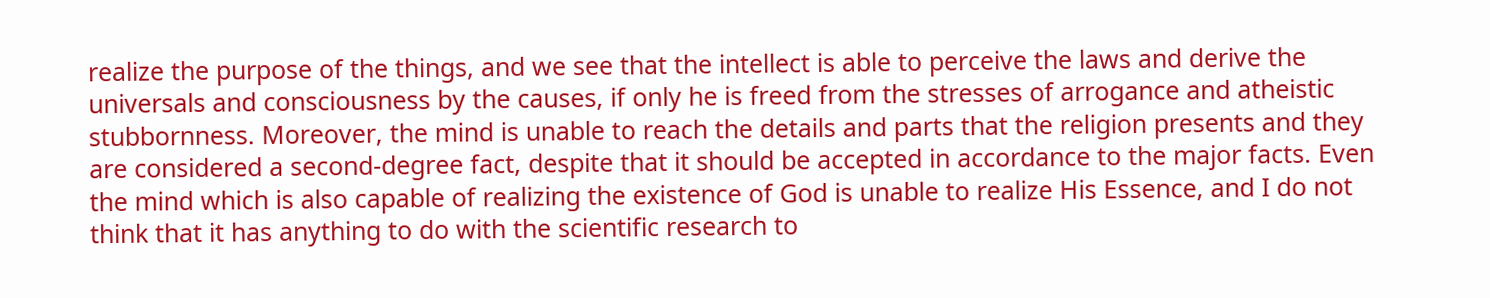realize the purpose of the things, and we see that the intellect is able to perceive the laws and derive the universals and consciousness by the causes, if only he is freed from the stresses of arrogance and atheistic stubbornness. Moreover, the mind is unable to reach the details and parts that the religion presents and they are considered a second-degree fact, despite that it should be accepted in accordance to the major facts. Even the mind which is also capable of realizing the existence of God is unable to realize His Essence, and I do not think that it has anything to do with the scientific research to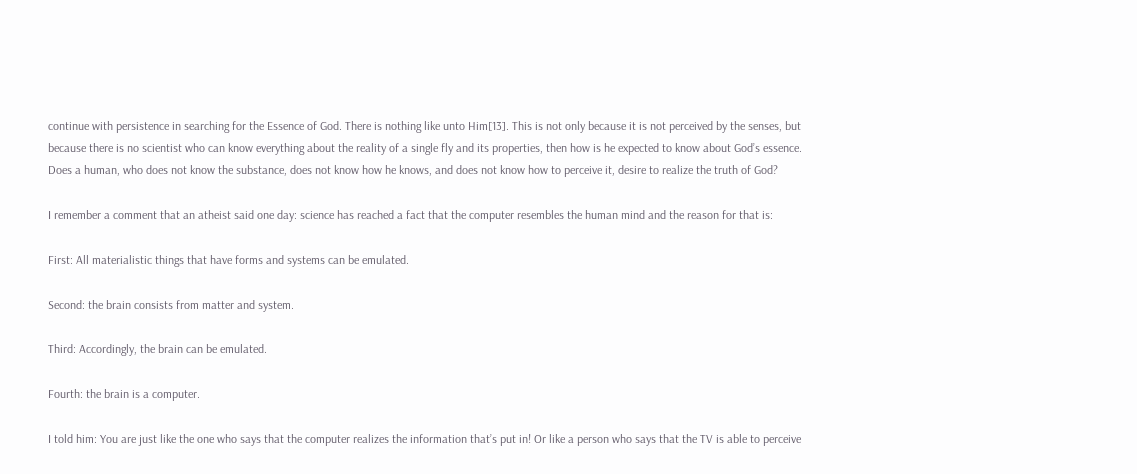continue with persistence in searching for the Essence of God. There is nothing like unto Him[13]. This is not only because it is not perceived by the senses, but because there is no scientist who can know everything about the reality of a single fly and its properties, then how is he expected to know about God’s essence. Does a human, who does not know the substance, does not know how he knows, and does not know how to perceive it, desire to realize the truth of God?

I remember a comment that an atheist said one day: science has reached a fact that the computer resembles the human mind and the reason for that is:

First: All materialistic things that have forms and systems can be emulated.

Second: the brain consists from matter and system.

Third: Accordingly, the brain can be emulated.

Fourth: the brain is a computer.

I told him: You are just like the one who says that the computer realizes the information that’s put in! Or like a person who says that the TV is able to perceive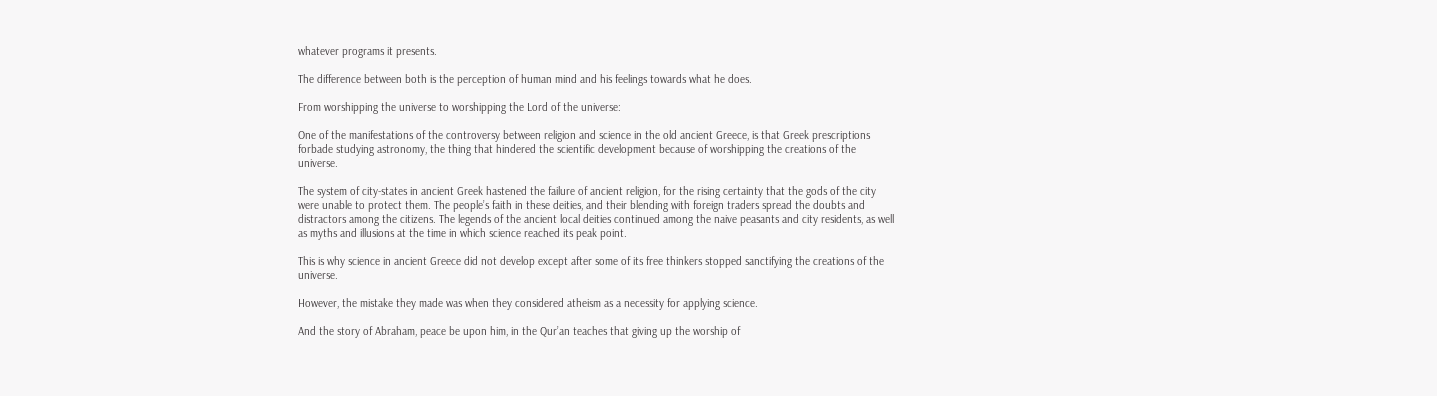whatever programs it presents.

The difference between both is the perception of human mind and his feelings towards what he does.

From worshipping the universe to worshipping the Lord of the universe:

One of the manifestations of the controversy between religion and science in the old ancient Greece, is that Greek prescriptions forbade studying astronomy, the thing that hindered the scientific development because of worshipping the creations of the universe.

The system of city-states in ancient Greek hastened the failure of ancient religion, for the rising certainty that the gods of the city were unable to protect them. The people’s faith in these deities, and their blending with foreign traders spread the doubts and distractors among the citizens. The legends of the ancient local deities continued among the naive peasants and city residents, as well as myths and illusions at the time in which science reached its peak point.

This is why science in ancient Greece did not develop except after some of its free thinkers stopped sanctifying the creations of the universe.

However, the mistake they made was when they considered atheism as a necessity for applying science.

And the story of Abraham, peace be upon him, in the Qur’an teaches that giving up the worship of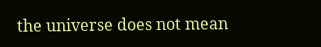the universe does not mean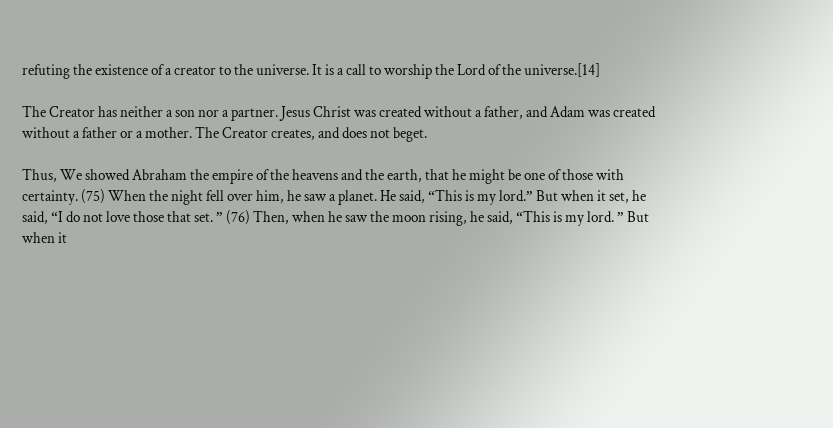refuting the existence of a creator to the universe. It is a call to worship the Lord of the universe.[14]

The Creator has neither a son nor a partner. Jesus Christ was created without a father, and Adam was created without a father or a mother. The Creator creates, and does not beget.

Thus, We showed Abraham the empire of the heavens and the earth, that he might be one of those with certainty. (75) When the night fell over him, he saw a planet. He said, “This is my lord.” But when it set, he said, “I do not love those that set. ” (76) Then, when he saw the moon rising, he said, “This is my lord. ” But when it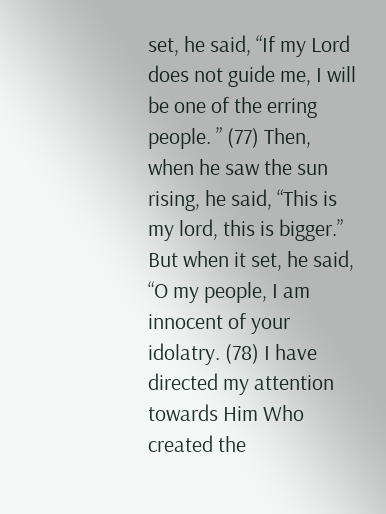set, he said, “If my Lord does not guide me, I will be one of the erring people. ” (77) Then, when he saw the sun rising, he said, “This is my lord, this is bigger.” But when it set, he said, “O my people, I am innocent of your idolatry. (78) I have directed my attention towards Him Who created the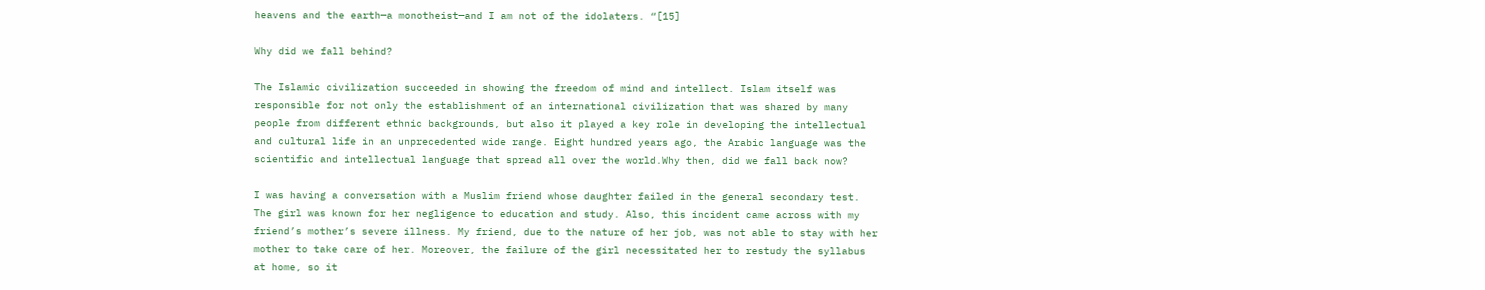heavens and the earth—a monotheist—and I am not of the idolaters. “[15]

Why did we fall behind?

The Islamic civilization succeeded in showing the freedom of mind and intellect. Islam itself was responsible for not only the establishment of an international civilization that was shared by many people from different ethnic backgrounds, but also it played a key role in developing the intellectual and cultural life in an unprecedented wide range. Eight hundred years ago, the Arabic language was the scientific and intellectual language that spread all over the world.Why then, did we fall back now?

I was having a conversation with a Muslim friend whose daughter failed in the general secondary test. The girl was known for her negligence to education and study. Also, this incident came across with my friend’s mother’s severe illness. My friend, due to the nature of her job, was not able to stay with her mother to take care of her. Moreover, the failure of the girl necessitated her to restudy the syllabus at home, so it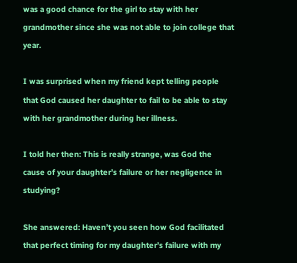was a good chance for the girl to stay with her grandmother since she was not able to join college that year.

I was surprised when my friend kept telling people that God caused her daughter to fail to be able to stay with her grandmother during her illness.

I told her then: This is really strange, was God the cause of your daughter’s failure or her negligence in studying?

She answered: Haven’t you seen how God facilitated that perfect timing for my daughter’s failure with my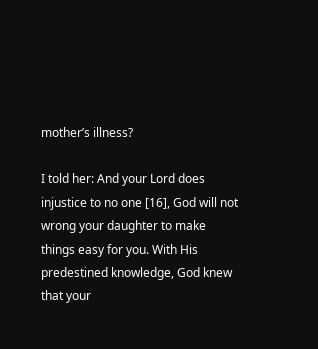mother’s illness?

I told her: And your Lord does injustice to no one [16], God will not wrong your daughter to make things easy for you. With His predestined knowledge, God knew that your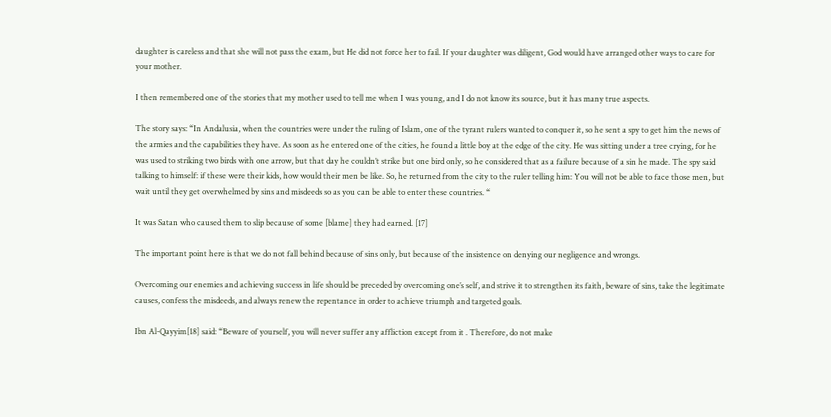daughter is careless and that she will not pass the exam, but He did not force her to fail. If your daughter was diligent, God would have arranged other ways to care for your mother.

I then remembered one of the stories that my mother used to tell me when I was young, and I do not know its source, but it has many true aspects.

The story says: “In Andalusia, when the countries were under the ruling of Islam, one of the tyrant rulers wanted to conquer it, so he sent a spy to get him the news of the armies and the capabilities they have. As soon as he entered one of the cities, he found a little boy at the edge of the city. He was sitting under a tree crying, for he was used to striking two birds with one arrow, but that day he couldn’t strike but one bird only, so he considered that as a failure because of a sin he made. The spy said talking to himself: if these were their kids, how would their men be like. So, he returned from the city to the ruler telling him: You will not be able to face those men, but wait until they get overwhelmed by sins and misdeeds so as you can be able to enter these countries. “

It was Satan who caused them to slip because of some [blame] they had earned. [17]

The important point here is that we do not fall behind because of sins only, but because of the insistence on denying our negligence and wrongs.

Overcoming our enemies and achieving success in life should be preceded by overcoming one’s self, and strive it to strengthen its faith, beware of sins, take the legitimate causes, confess the misdeeds, and always renew the repentance in order to achieve triumph and targeted goals.

Ibn Al-Qayyim[18] said: “Beware of yourself, you will never suffer any affliction except from it . Therefore, do not make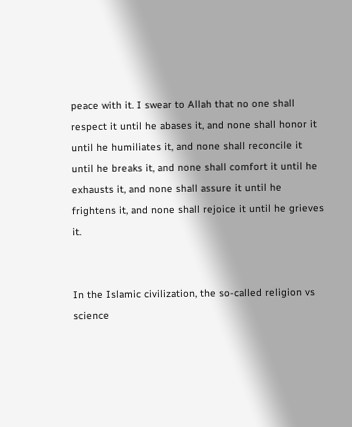peace with it. I swear to Allah that no one shall respect it until he abases it, and none shall honor it until he humiliates it, and none shall reconcile it until he breaks it, and none shall comfort it until he exhausts it, and none shall assure it until he frightens it, and none shall rejoice it until he grieves it.


In the Islamic civilization, the so-called religion vs science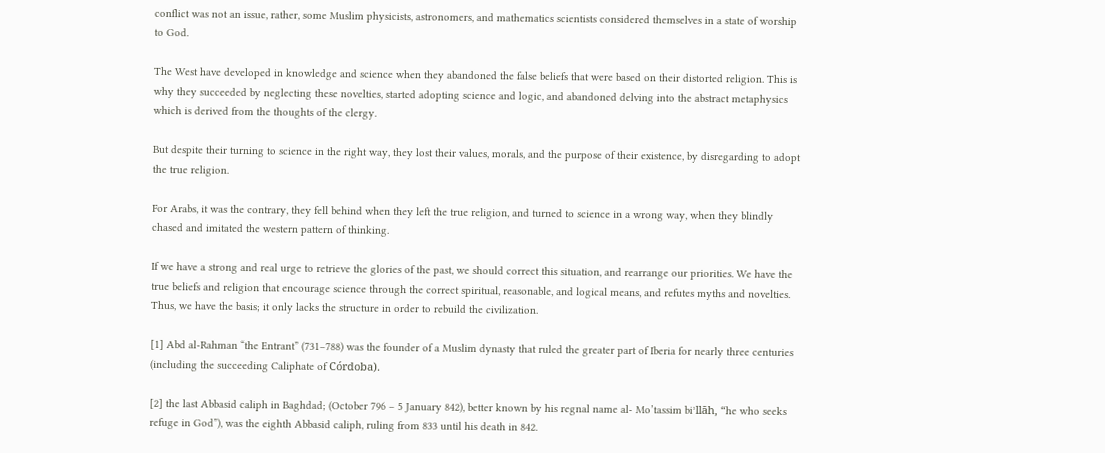conflict was not an issue, rather, some Muslim physicists, astronomers, and mathematics scientists considered themselves in a state of worship to God.

The West have developed in knowledge and science when they abandoned the false beliefs that were based on their distorted religion. This is why they succeeded by neglecting these novelties, started adopting science and logic, and abandoned delving into the abstract metaphysics which is derived from the thoughts of the clergy.

But despite their turning to science in the right way, they lost their values, morals, and the purpose of their existence, by disregarding to adopt the true religion.

For Arabs, it was the contrary, they fell behind when they left the true religion, and turned to science in a wrong way, when they blindly chased and imitated the western pattern of thinking.

If we have a strong and real urge to retrieve the glories of the past, we should correct this situation, and rearrange our priorities. We have the true beliefs and religion that encourage science through the correct spiritual, reasonable, and logical means, and refutes myths and novelties. Thus, we have the basis; it only lacks the structure in order to rebuild the civilization.

[1] Abd al-Rahman “the Entrant” (731–788) was the founder of a Muslim dynasty that ruled the greater part of Iberia for nearly three centuries (including the succeeding Caliphate of Córdoba).

[2] the last Abbasid caliph in Baghdad; (October 796 – 5 January 842), better known by his regnal name al- Mo’tassim biʾllāh, “he who seeks refuge in God”), was the eighth Abbasid caliph, ruling from 833 until his death in 842.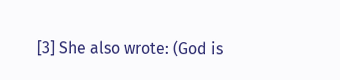[3] She also wrote: (God is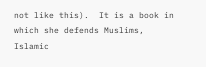not like this).  It is a book in which she defends Muslims, Islamic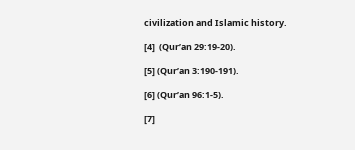civilization and Islamic history.

[4]  (Qur’an 29:19-20).

[5] (Qur’an 3:190-191).

[6] (Qur’an 96:1-5).

[7]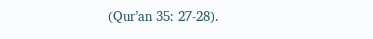(Qur’an 35: 27-28).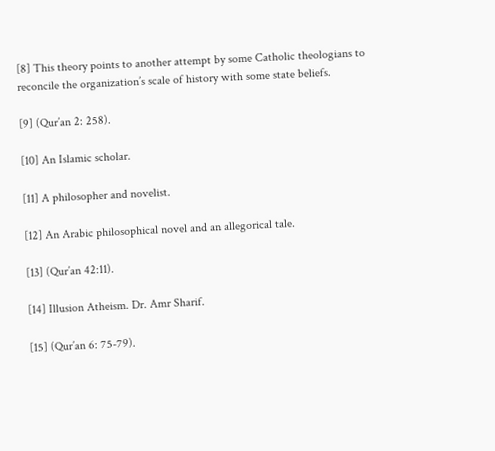[8] This theory points to another attempt by some Catholic theologians to reconcile the organization’s scale of history with some state beliefs.

[9] (Qur’an 2: 258).

[10] An Islamic scholar.

[11] A philosopher and novelist.

[12] An Arabic philosophical novel and an allegorical tale.

[13] (Qur’an 42:11).

[14] Illusion Atheism. Dr. Amr Sharif.

[15] (Qur’an 6: 75-79).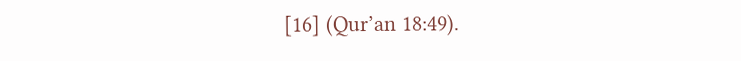[16] (Qur’an 18:49).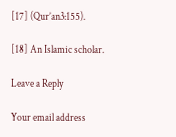[17] (Qur’an3:155).

[18] An Islamic scholar.

Leave a Reply

Your email address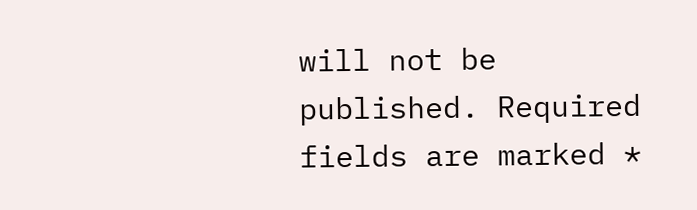will not be published. Required fields are marked *